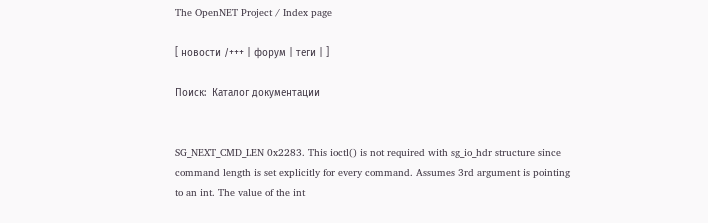The OpenNET Project / Index page

[ новости /+++ | форум | теги | ]

Поиск:  Каталог документации


SG_NEXT_CMD_LEN 0x2283. This ioctl() is not required with sg_io_hdr structure since command length is set explicitly for every command. Assumes 3rd argument is pointing to an int. The value of the int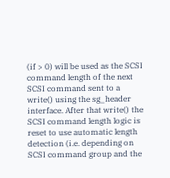(if > 0) will be used as the SCSI command length of the next SCSI command sent to a write() using the sg_header interface. After that write() the SCSI command length logic is reset to use automatic length detection (i.e. depending on SCSI command group and the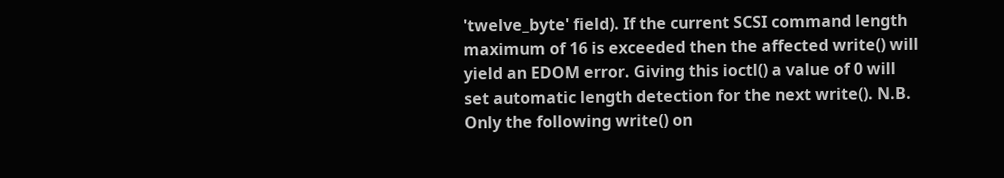'twelve_byte' field). If the current SCSI command length maximum of 16 is exceeded then the affected write() will yield an EDOM error. Giving this ioctl() a value of 0 will set automatic length detection for the next write(). N.B. Only the following write() on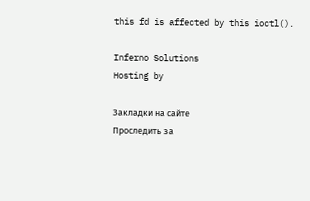this fd is affected by this ioctl().

Inferno Solutions
Hosting by

Закладки на сайте
Проследить за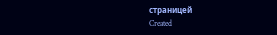страницей
Created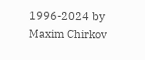1996-2024 by Maxim Chirkov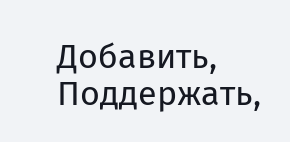Добавить, Поддержать,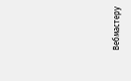Вебмастеру